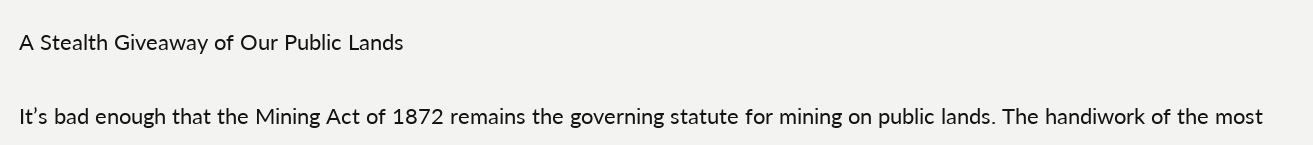A Stealth Giveaway of Our Public Lands

It’s bad enough that the Mining Act of 1872 remains the governing statute for mining on public lands. The handiwork of the most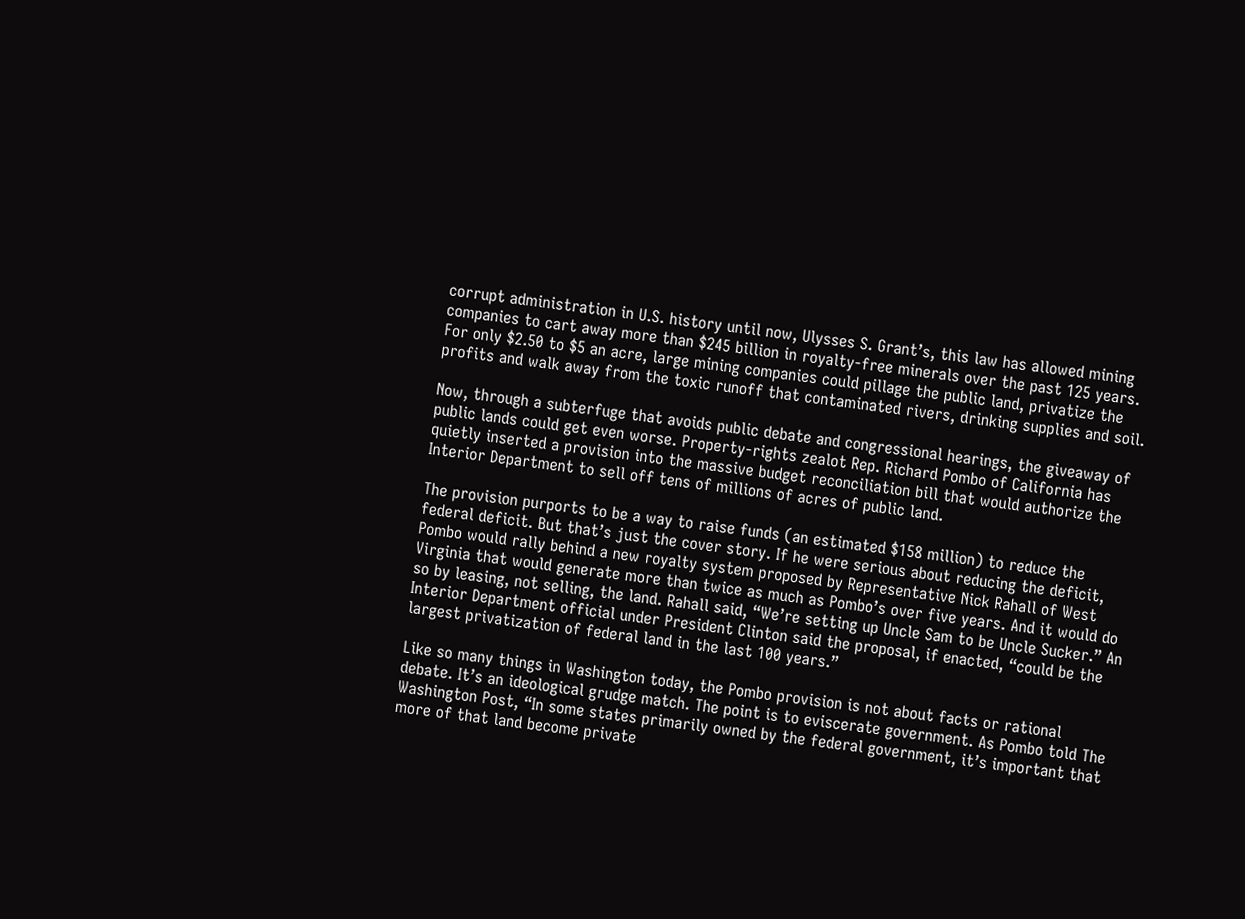corrupt administration in U.S. history until now, Ulysses S. Grant’s, this law has allowed mining companies to cart away more than $245 billion in royalty-free minerals over the past 125 years. For only $2.50 to $5 an acre, large mining companies could pillage the public land, privatize the profits and walk away from the toxic runoff that contaminated rivers, drinking supplies and soil.

Now, through a subterfuge that avoids public debate and congressional hearings, the giveaway of public lands could get even worse. Property-rights zealot Rep. Richard Pombo of California has quietly inserted a provision into the massive budget reconciliation bill that would authorize the Interior Department to sell off tens of millions of acres of public land.

The provision purports to be a way to raise funds (an estimated $158 million) to reduce the federal deficit. But that’s just the cover story. If he were serious about reducing the deficit, Pombo would rally behind a new royalty system proposed by Representative Nick Rahall of West Virginia that would generate more than twice as much as Pombo’s over five years. And it would do so by leasing, not selling, the land. Rahall said, “We’re setting up Uncle Sam to be Uncle Sucker.” An Interior Department official under President Clinton said the proposal, if enacted, “could be the largest privatization of federal land in the last 100 years.”

Like so many things in Washington today, the Pombo provision is not about facts or rational debate. It’s an ideological grudge match. The point is to eviscerate government. As Pombo told The Washington Post, “In some states primarily owned by the federal government, it’s important that more of that land become private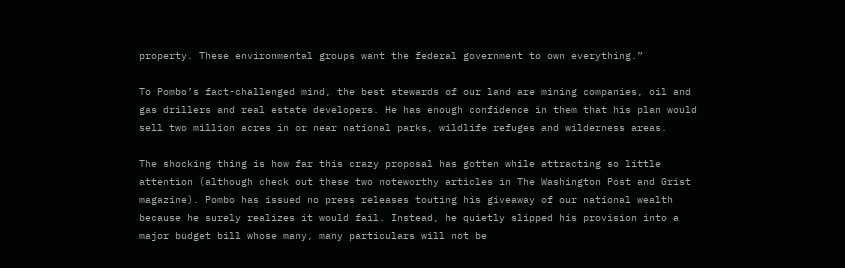property. These environmental groups want the federal government to own everything.”

To Pombo’s fact-challenged mind, the best stewards of our land are mining companies, oil and gas drillers and real estate developers. He has enough confidence in them that his plan would sell two million acres in or near national parks, wildlife refuges and wilderness areas.

The shocking thing is how far this crazy proposal has gotten while attracting so little attention (although check out these two noteworthy articles in The Washington Post and Grist magazine). Pombo has issued no press releases touting his giveaway of our national wealth because he surely realizes it would fail. Instead, he quietly slipped his provision into a major budget bill whose many, many particulars will not be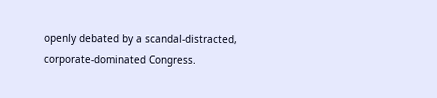openly debated by a scandal-distracted, corporate-dominated Congress.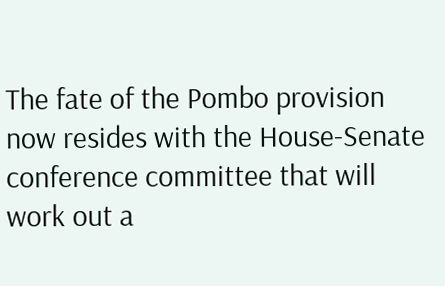The fate of the Pombo provision now resides with the House-Senate conference committee that will work out a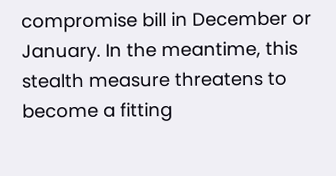compromise bill in December or January. In the meantime, this stealth measure threatens to become a fitting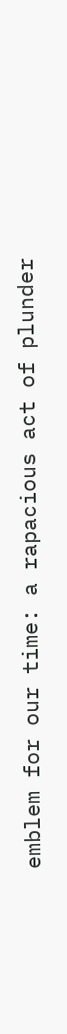emblem for our time: a rapacious act of plunder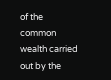of the common wealth carried out by the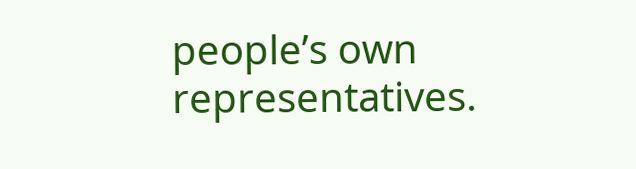people’s own representatives.